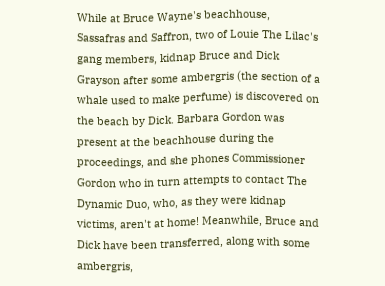While at Bruce Wayne's beachhouse, Sassafras and Saffron, two of Louie The Lilac's gang members, kidnap Bruce and Dick Grayson after some ambergris (the section of a whale used to make perfume) is discovered on the beach by Dick. Barbara Gordon was present at the beachhouse during the proceedings, and she phones Commissioner Gordon who in turn attempts to contact The Dynamic Duo, who, as they were kidnap victims, aren't at home! Meanwhile, Bruce and Dick have been transferred, along with some ambergris,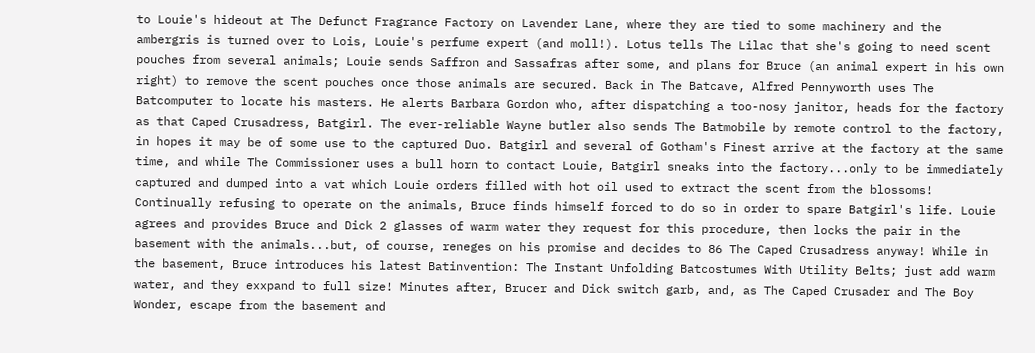to Louie's hideout at The Defunct Fragrance Factory on Lavender Lane, where they are tied to some machinery and the ambergris is turned over to Lois, Louie's perfume expert (and moll!). Lotus tells The Lilac that she's going to need scent pouches from several animals; Louie sends Saffron and Sassafras after some, and plans for Bruce (an animal expert in his own right) to remove the scent pouches once those animals are secured. Back in The Batcave, Alfred Pennyworth uses The Batcomputer to locate his masters. He alerts Barbara Gordon who, after dispatching a too-nosy janitor, heads for the factory as that Caped Crusadress, Batgirl. The ever-reliable Wayne butler also sends The Batmobile by remote control to the factory, in hopes it may be of some use to the captured Duo. Batgirl and several of Gotham's Finest arrive at the factory at the same time, and while The Commissioner uses a bull horn to contact Louie, Batgirl sneaks into the factory...only to be immediately captured and dumped into a vat which Louie orders filled with hot oil used to extract the scent from the blossoms! Continually refusing to operate on the animals, Bruce finds himself forced to do so in order to spare Batgirl's life. Louie agrees and provides Bruce and Dick 2 glasses of warm water they request for this procedure, then locks the pair in the basement with the animals...but, of course, reneges on his promise and decides to 86 The Caped Crusadress anyway! While in the basement, Bruce introduces his latest Batinvention: The Instant Unfolding Batcostumes With Utility Belts; just add warm water, and they exxpand to full size! Minutes after, Brucer and Dick switch garb, and, as The Caped Crusader and The Boy Wonder, escape from the basement and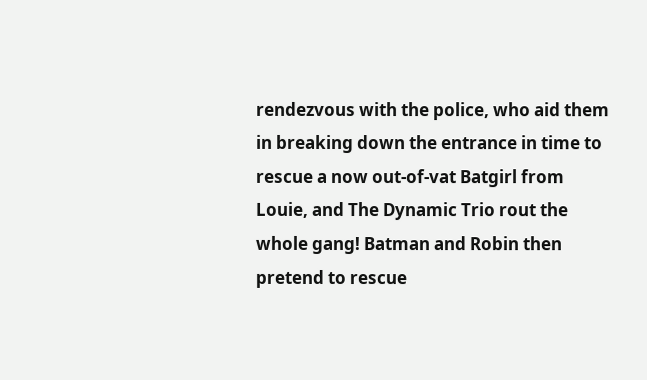rendezvous with the police, who aid them in breaking down the entrance in time to rescue a now out-of-vat Batgirl from Louie, and The Dynamic Trio rout the whole gang! Batman and Robin then pretend to rescue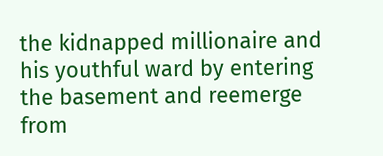the kidnapped millionaire and his youthful ward by entering the basement and reemerge from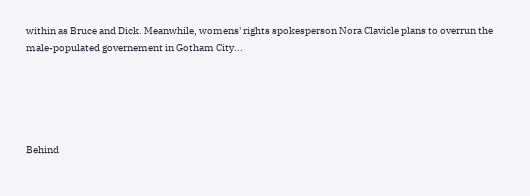within as Bruce and Dick. Meanwhile, womens' rights spokesperson Nora Clavicle plans to overrun the male-populated governement in Gotham City...





Behind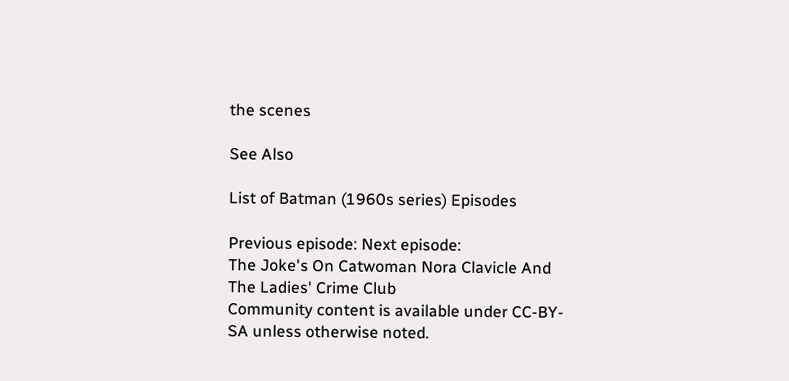the scenes

See Also

List of Batman (1960s series) Episodes

Previous episode: Next episode:
The Joke's On Catwoman Nora Clavicle And The Ladies' Crime Club
Community content is available under CC-BY-SA unless otherwise noted.